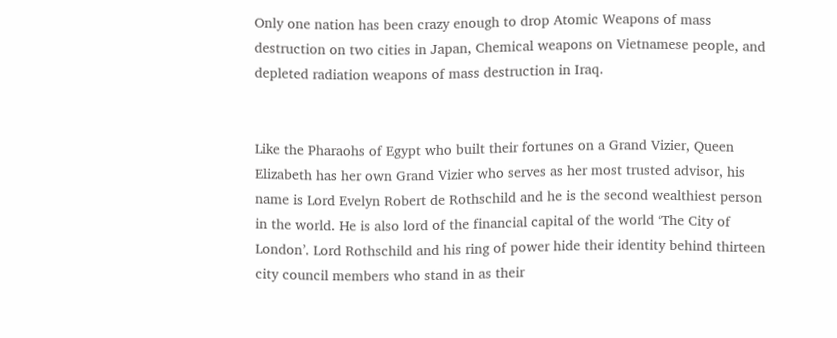Only one nation has been crazy enough to drop Atomic Weapons of mass destruction on two cities in Japan, Chemical weapons on Vietnamese people, and depleted radiation weapons of mass destruction in Iraq.


Like the Pharaohs of Egypt who built their fortunes on a Grand Vizier, Queen Elizabeth has her own Grand Vizier who serves as her most trusted advisor, his name is Lord Evelyn Robert de Rothschild and he is the second wealthiest person in the world. He is also lord of the financial capital of the world ‘The City of London’. Lord Rothschild and his ring of power hide their identity behind thirteen city council members who stand in as their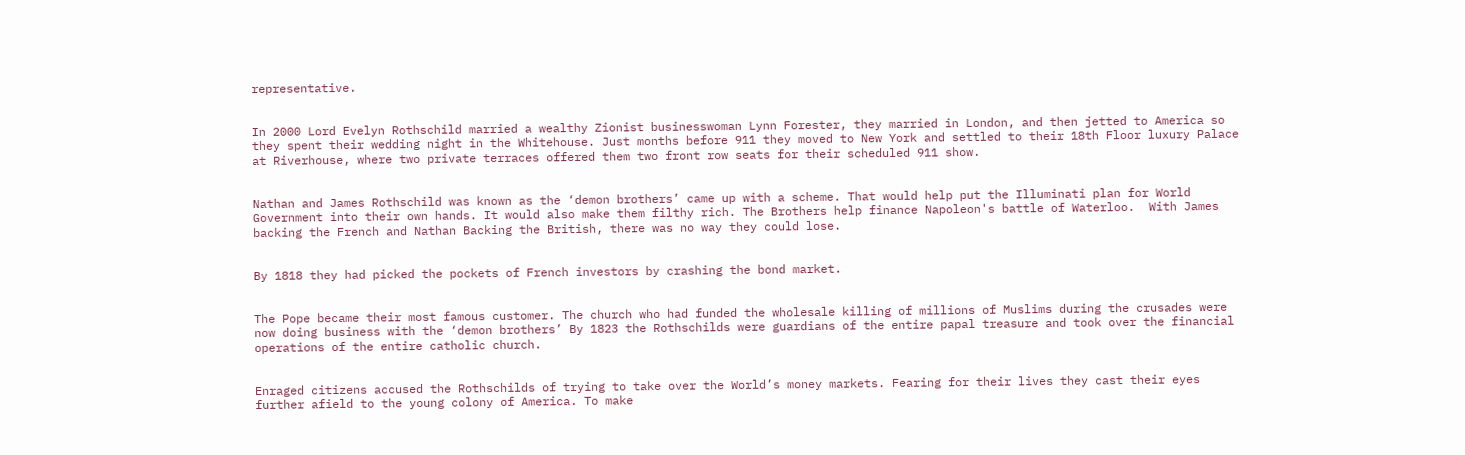representative.


In 2000 Lord Evelyn Rothschild married a wealthy Zionist businesswoman Lynn Forester, they married in London, and then jetted to America so they spent their wedding night in the Whitehouse. Just months before 911 they moved to New York and settled to their 18th Floor luxury Palace at Riverhouse, where two private terraces offered them two front row seats for their scheduled 911 show.


Nathan and James Rothschild was known as the ‘demon brothers’ came up with a scheme. That would help put the Illuminati plan for World Government into their own hands. It would also make them filthy rich. The Brothers help finance Napoleon's battle of Waterloo.  With James backing the French and Nathan Backing the British, there was no way they could lose.


By 1818 they had picked the pockets of French investors by crashing the bond market.


The Pope became their most famous customer. The church who had funded the wholesale killing of millions of Muslims during the crusades were now doing business with the ‘demon brothers’ By 1823 the Rothschilds were guardians of the entire papal treasure and took over the financial operations of the entire catholic church.


Enraged citizens accused the Rothschilds of trying to take over the World’s money markets. Fearing for their lives they cast their eyes further afield to the young colony of America. To make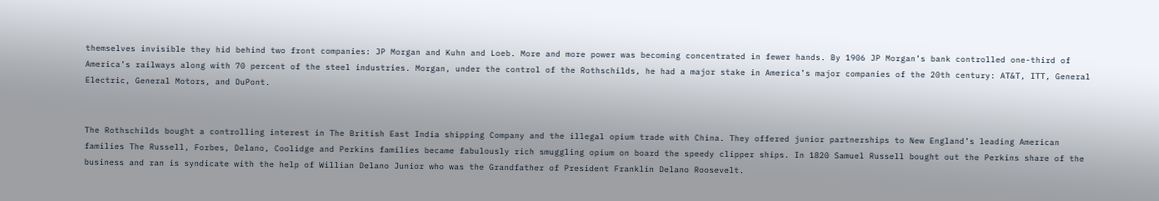themselves invisible they hid behind two front companies: JP Morgan and Kuhn and Loeb. More and more power was becoming concentrated in fewer hands. By 1906 JP Morgan’s bank controlled one-third of America’s railways along with 70 percent of the steel industries. Morgan, under the control of the Rothschilds, he had a major stake in America’s major companies of the 20th century: AT&T, ITT, General Electric, General Motors, and DuPont.


The Rothschilds bought a controlling interest in The British East India shipping Company and the illegal opium trade with China. They offered junior partnerships to New England’s leading American families The Russell, Forbes, Delano, Coolidge and Perkins families became fabulously rich smuggling opium on board the speedy clipper ships. In 1820 Samuel Russell bought out the Perkins share of the business and ran is syndicate with the help of Willian Delano Junior who was the Grandfather of President Franklin Delano Roosevelt.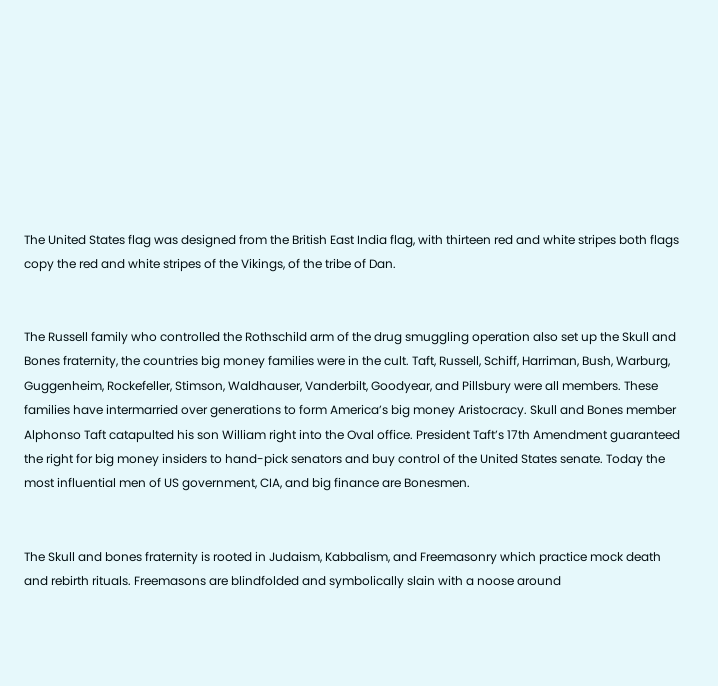The United States flag was designed from the British East India flag, with thirteen red and white stripes both flags copy the red and white stripes of the Vikings, of the tribe of Dan.


The Russell family who controlled the Rothschild arm of the drug smuggling operation also set up the Skull and Bones fraternity, the countries big money families were in the cult. Taft, Russell, Schiff, Harriman, Bush, Warburg, Guggenheim, Rockefeller, Stimson, Waldhauser, Vanderbilt, Goodyear, and Pillsbury were all members. These families have intermarried over generations to form America’s big money Aristocracy. Skull and Bones member Alphonso Taft catapulted his son William right into the Oval office. President Taft’s 17th Amendment guaranteed the right for big money insiders to hand-pick senators and buy control of the United States senate. Today the most influential men of US government, CIA, and big finance are Bonesmen.


The Skull and bones fraternity is rooted in Judaism, Kabbalism, and Freemasonry which practice mock death and rebirth rituals. Freemasons are blindfolded and symbolically slain with a noose around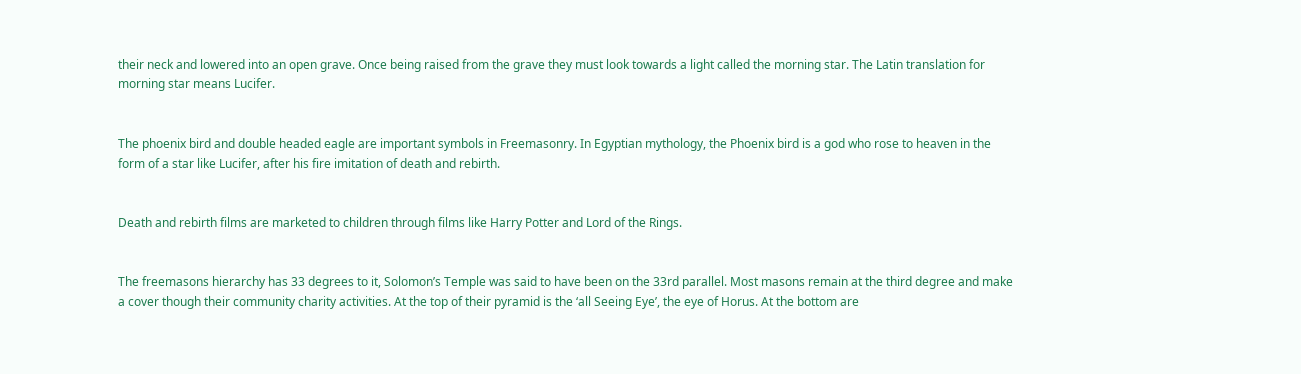their neck and lowered into an open grave. Once being raised from the grave they must look towards a light called the morning star. The Latin translation for morning star means Lucifer.


The phoenix bird and double headed eagle are important symbols in Freemasonry. In Egyptian mythology, the Phoenix bird is a god who rose to heaven in the form of a star like Lucifer, after his fire imitation of death and rebirth.


Death and rebirth films are marketed to children through films like Harry Potter and Lord of the Rings.


The freemasons hierarchy has 33 degrees to it, Solomon’s Temple was said to have been on the 33rd parallel. Most masons remain at the third degree and make a cover though their community charity activities. At the top of their pyramid is the ‘all Seeing Eye’, the eye of Horus. At the bottom are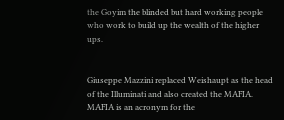the Goyim the blinded but hard working people who work to build up the wealth of the higher ups.


Giuseppe Mazzini replaced Weishaupt as the head of the Illuminati and also created the MAFIA. MAFIA is an acronym for the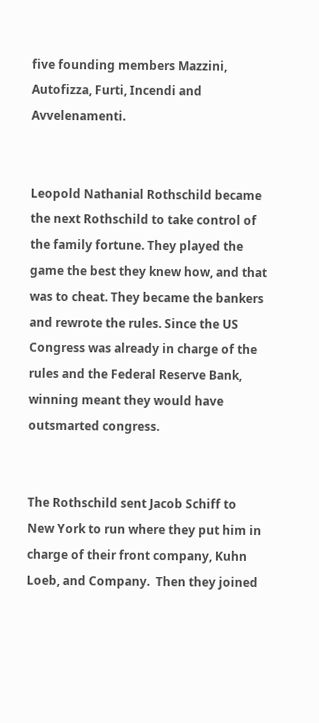five founding members Mazzini, Autofizza, Furti, Incendi and Avvelenamenti.


Leopold Nathanial Rothschild became the next Rothschild to take control of the family fortune. They played the game the best they knew how, and that was to cheat. They became the bankers and rewrote the rules. Since the US Congress was already in charge of the rules and the Federal Reserve Bank, winning meant they would have outsmarted congress.


The Rothschild sent Jacob Schiff to New York to run where they put him in charge of their front company, Kuhn Loeb, and Company.  Then they joined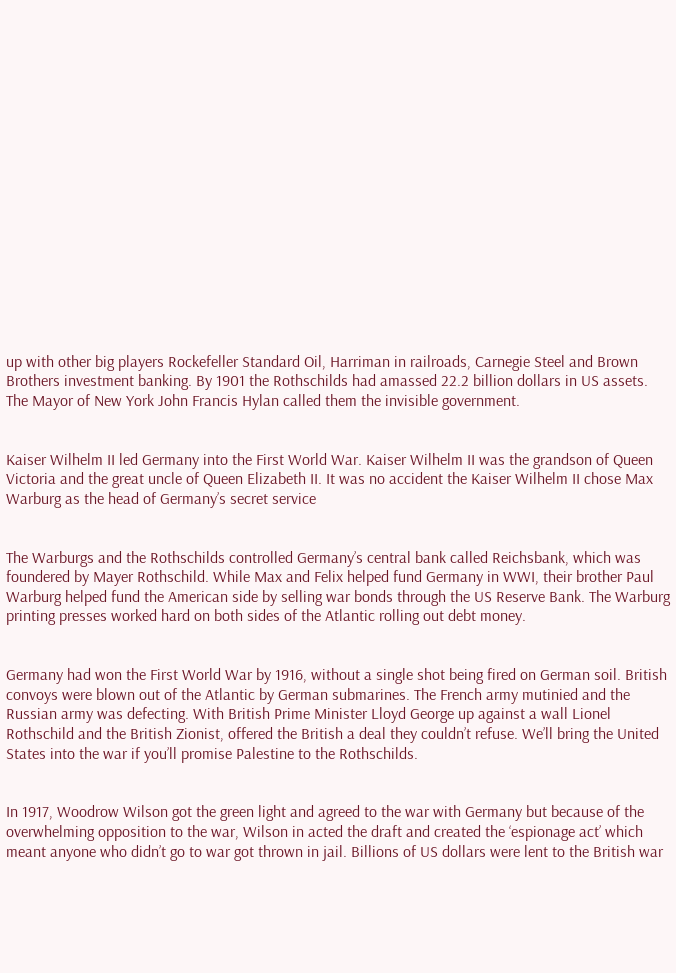up with other big players Rockefeller Standard Oil, Harriman in railroads, Carnegie Steel and Brown Brothers investment banking. By 1901 the Rothschilds had amassed 22.2 billion dollars in US assets.  The Mayor of New York John Francis Hylan called them the invisible government.


Kaiser Wilhelm II led Germany into the First World War. Kaiser Wilhelm II was the grandson of Queen Victoria and the great uncle of Queen Elizabeth II. It was no accident the Kaiser Wilhelm II chose Max Warburg as the head of Germany’s secret service


The Warburgs and the Rothschilds controlled Germany’s central bank called Reichsbank, which was foundered by Mayer Rothschild. While Max and Felix helped fund Germany in WWI, their brother Paul Warburg helped fund the American side by selling war bonds through the US Reserve Bank. The Warburg printing presses worked hard on both sides of the Atlantic rolling out debt money.


Germany had won the First World War by 1916, without a single shot being fired on German soil. British convoys were blown out of the Atlantic by German submarines. The French army mutinied and the Russian army was defecting. With British Prime Minister Lloyd George up against a wall Lionel Rothschild and the British Zionist, offered the British a deal they couldn’t refuse. We’ll bring the United States into the war if you’ll promise Palestine to the Rothschilds.


In 1917, Woodrow Wilson got the green light and agreed to the war with Germany but because of the overwhelming opposition to the war, Wilson in acted the draft and created the ‘espionage act’ which meant anyone who didn’t go to war got thrown in jail. Billions of US dollars were lent to the British war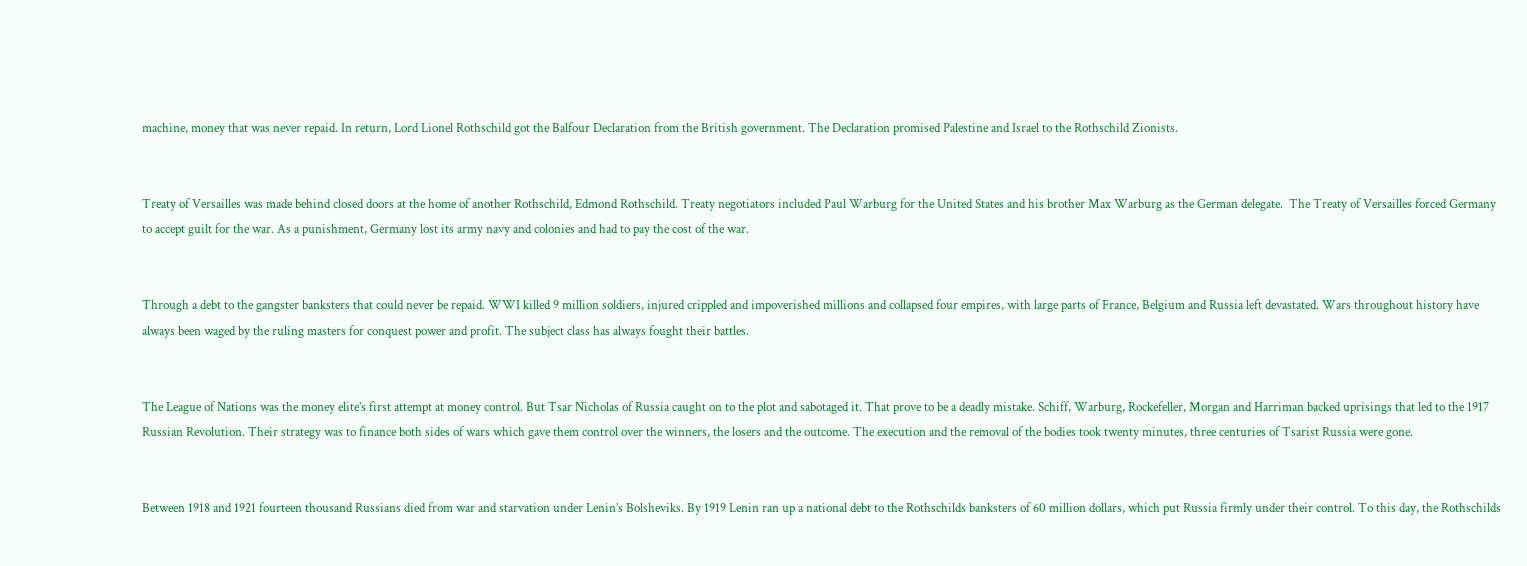machine, money that was never repaid. In return, Lord Lionel Rothschild got the Balfour Declaration from the British government. The Declaration promised Palestine and Israel to the Rothschild Zionists.


Treaty of Versailles was made behind closed doors at the home of another Rothschild, Edmond Rothschild. Treaty negotiators included Paul Warburg for the United States and his brother Max Warburg as the German delegate.  The Treaty of Versailles forced Germany to accept guilt for the war. As a punishment, Germany lost its army navy and colonies and had to pay the cost of the war.


Through a debt to the gangster banksters that could never be repaid. WWI killed 9 million soldiers, injured crippled and impoverished millions and collapsed four empires, with large parts of France, Belgium and Russia left devastated. Wars throughout history have always been waged by the ruling masters for conquest power and profit. The subject class has always fought their battles.


The League of Nations was the money elite’s first attempt at money control. But Tsar Nicholas of Russia caught on to the plot and sabotaged it. That prove to be a deadly mistake. Schiff, Warburg, Rockefeller, Morgan and Harriman backed uprisings that led to the 1917 Russian Revolution. Their strategy was to finance both sides of wars which gave them control over the winners, the losers and the outcome. The execution and the removal of the bodies took twenty minutes, three centuries of Tsarist Russia were gone.


Between 1918 and 1921 fourteen thousand Russians died from war and starvation under Lenin’s Bolsheviks. By 1919 Lenin ran up a national debt to the Rothschilds banksters of 60 million dollars, which put Russia firmly under their control. To this day, the Rothschilds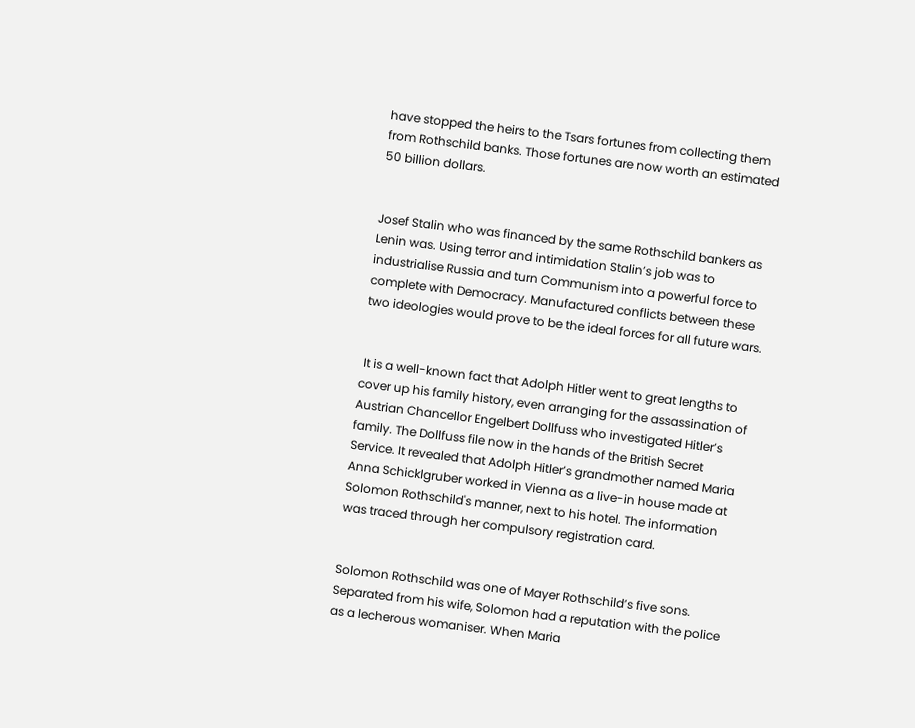have stopped the heirs to the Tsars fortunes from collecting them from Rothschild banks. Those fortunes are now worth an estimated 50 billion dollars.


Josef Stalin who was financed by the same Rothschild bankers as Lenin was. Using terror and intimidation Stalin’s job was to industrialise Russia and turn Communism into a powerful force to complete with Democracy. Manufactured conflicts between these two ideologies would prove to be the ideal forces for all future wars.


 It is a well-known fact that Adolph Hitler went to great lengths to cover up his family history, even arranging for the assassination of Austrian Chancellor Engelbert Dollfuss who investigated Hitler’s family. The Dollfuss file now in the hands of the British Secret Service. It revealed that Adolph Hitler’s grandmother named Maria Anna Schicklgruber worked in Vienna as a live-in house made at Solomon Rothschild's manner, next to his hotel. The information was traced through her compulsory registration card.


Solomon Rothschild was one of Mayer Rothschild’s five sons. Separated from his wife, Solomon had a reputation with the police as a lecherous womaniser. When Maria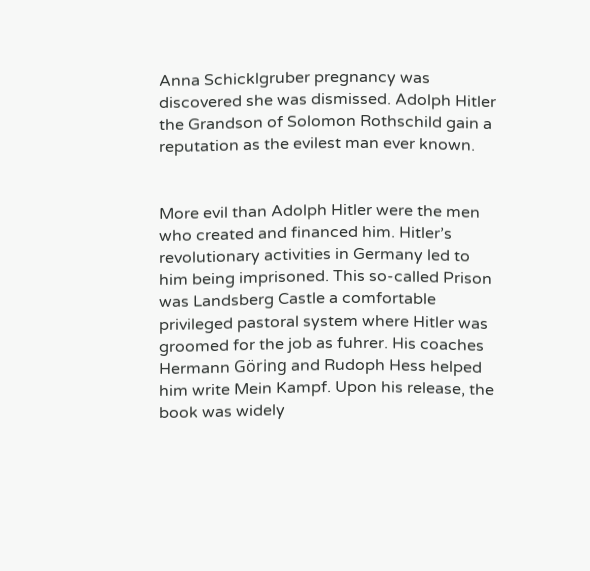Anna Schicklgruber pregnancy was discovered she was dismissed. Adolph Hitler the Grandson of Solomon Rothschild gain a reputation as the evilest man ever known.


More evil than Adolph Hitler were the men who created and financed him. Hitler’s revolutionary activities in Germany led to him being imprisoned. This so-called Prison was Landsberg Castle a comfortable privileged pastoral system where Hitler was groomed for the job as fuhrer. His coaches Hermann Göring and Rudoph Hess helped him write Mein Kampf. Upon his release, the book was widely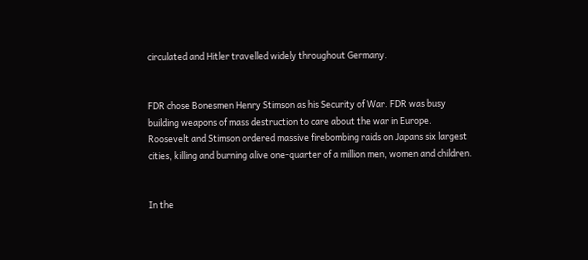circulated and Hitler travelled widely throughout Germany.


FDR chose Bonesmen Henry Stimson as his Security of War. FDR was busy building weapons of mass destruction to care about the war in Europe. Roosevelt and Stimson ordered massive firebombing raids on Japans six largest cities, killing and burning alive one-quarter of a million men, women and children.


In the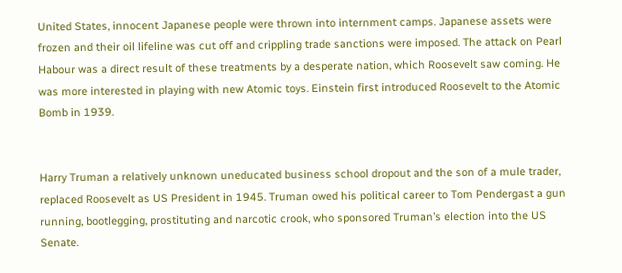United States, innocent Japanese people were thrown into internment camps. Japanese assets were frozen and their oil lifeline was cut off and crippling trade sanctions were imposed. The attack on Pearl Habour was a direct result of these treatments by a desperate nation, which Roosevelt saw coming. He was more interested in playing with new Atomic toys. Einstein first introduced Roosevelt to the Atomic Bomb in 1939.


Harry Truman a relatively unknown uneducated business school dropout and the son of a mule trader, replaced Roosevelt as US President in 1945. Truman owed his political career to Tom Pendergast a gun running, bootlegging, prostituting and narcotic crook, who sponsored Truman’s election into the US Senate.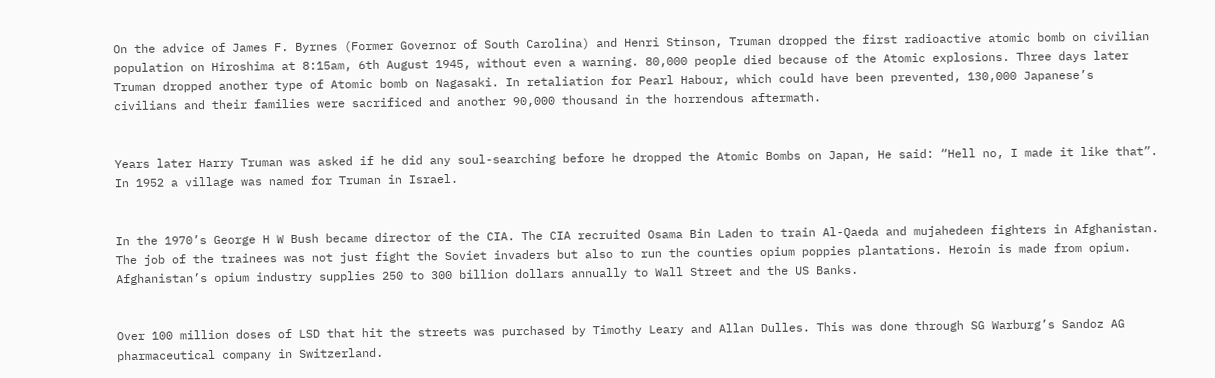On the advice of James F. Byrnes (Former Governor of South Carolina) and Henri Stinson, Truman dropped the first radioactive atomic bomb on civilian population on Hiroshima at 8:15am, 6th August 1945, without even a warning. 80,000 people died because of the Atomic explosions. Three days later Truman dropped another type of Atomic bomb on Nagasaki. In retaliation for Pearl Habour, which could have been prevented, 130,000 Japanese’s civilians and their families were sacrificed and another 90,000 thousand in the horrendous aftermath.


Years later Harry Truman was asked if he did any soul-searching before he dropped the Atomic Bombs on Japan, He said: “Hell no, I made it like that”. In 1952 a village was named for Truman in Israel.


In the 1970’s George H W Bush became director of the CIA. The CIA recruited Osama Bin Laden to train Al-Qaeda and mujahedeen fighters in Afghanistan. The job of the trainees was not just fight the Soviet invaders but also to run the counties opium poppies plantations. Heroin is made from opium. Afghanistan’s opium industry supplies 250 to 300 billion dollars annually to Wall Street and the US Banks.


Over 100 million doses of LSD that hit the streets was purchased by Timothy Leary and Allan Dulles. This was done through SG Warburg’s Sandoz AG pharmaceutical company in Switzerland.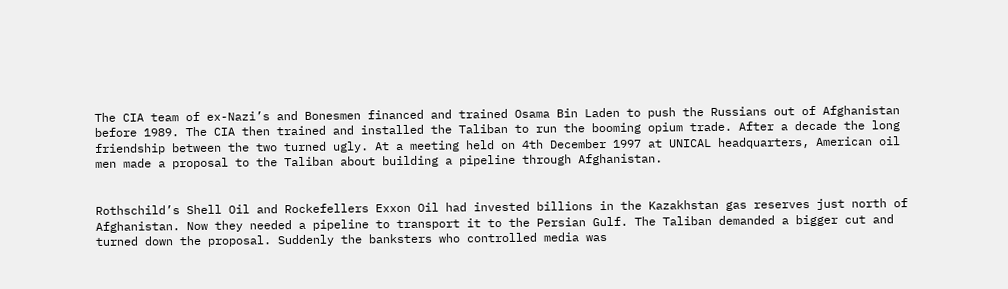The CIA team of ex-Nazi’s and Bonesmen financed and trained Osama Bin Laden to push the Russians out of Afghanistan before 1989. The CIA then trained and installed the Taliban to run the booming opium trade. After a decade the long friendship between the two turned ugly. At a meeting held on 4th December 1997 at UNICAL headquarters, American oil men made a proposal to the Taliban about building a pipeline through Afghanistan.


Rothschild’s Shell Oil and Rockefellers Exxon Oil had invested billions in the Kazakhstan gas reserves just north of Afghanistan. Now they needed a pipeline to transport it to the Persian Gulf. The Taliban demanded a bigger cut and turned down the proposal. Suddenly the banksters who controlled media was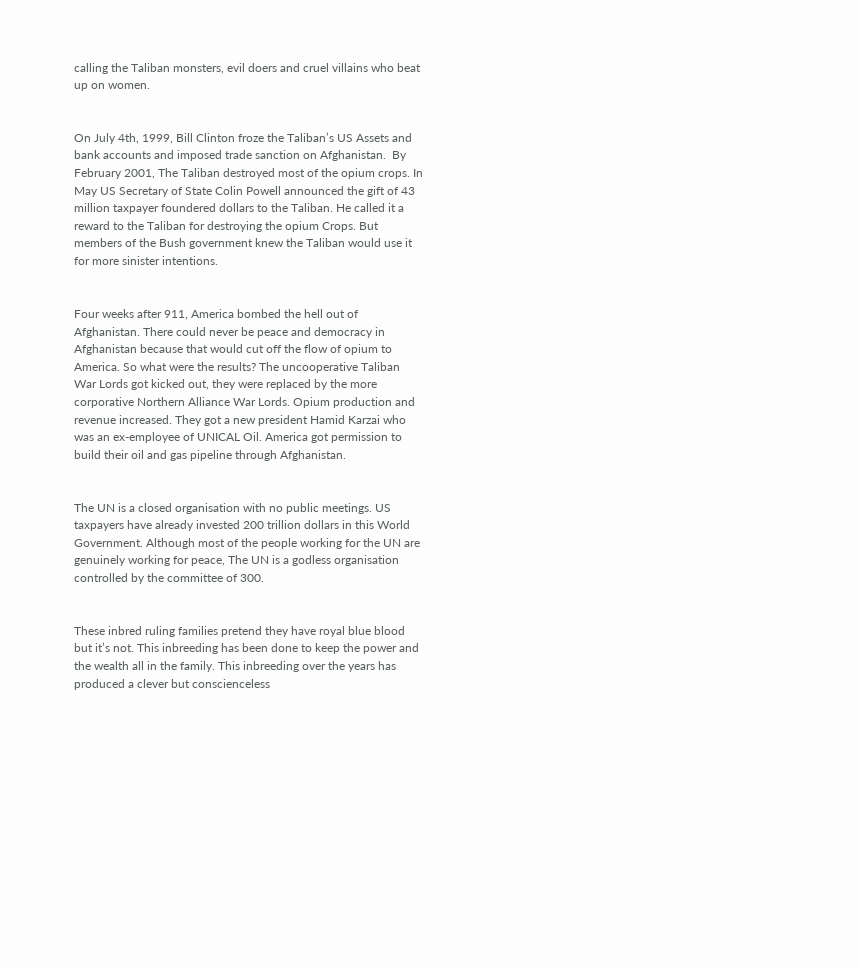calling the Taliban monsters, evil doers and cruel villains who beat up on women.


On July 4th, 1999, Bill Clinton froze the Taliban’s US Assets and bank accounts and imposed trade sanction on Afghanistan.  By February 2001, The Taliban destroyed most of the opium crops. In May US Secretary of State Colin Powell announced the gift of 43 million taxpayer foundered dollars to the Taliban. He called it a reward to the Taliban for destroying the opium Crops. But members of the Bush government knew the Taliban would use it for more sinister intentions.


Four weeks after 911, America bombed the hell out of Afghanistan. There could never be peace and democracy in Afghanistan because that would cut off the flow of opium to America. So what were the results? The uncooperative Taliban War Lords got kicked out, they were replaced by the more corporative Northern Alliance War Lords. Opium production and revenue increased. They got a new president Hamid Karzai who was an ex-employee of UNICAL Oil. America got permission to build their oil and gas pipeline through Afghanistan.


The UN is a closed organisation with no public meetings. US taxpayers have already invested 200 trillion dollars in this World Government. Although most of the people working for the UN are genuinely working for peace, The UN is a godless organisation controlled by the committee of 300.


These inbred ruling families pretend they have royal blue blood but it’s not. This inbreeding has been done to keep the power and the wealth all in the family. This inbreeding over the years has produced a clever but conscienceless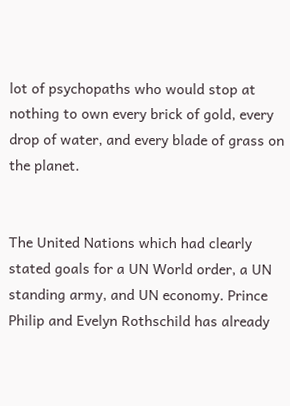lot of psychopaths who would stop at nothing to own every brick of gold, every drop of water, and every blade of grass on the planet.


The United Nations which had clearly stated goals for a UN World order, a UN standing army, and UN economy. Prince Philip and Evelyn Rothschild has already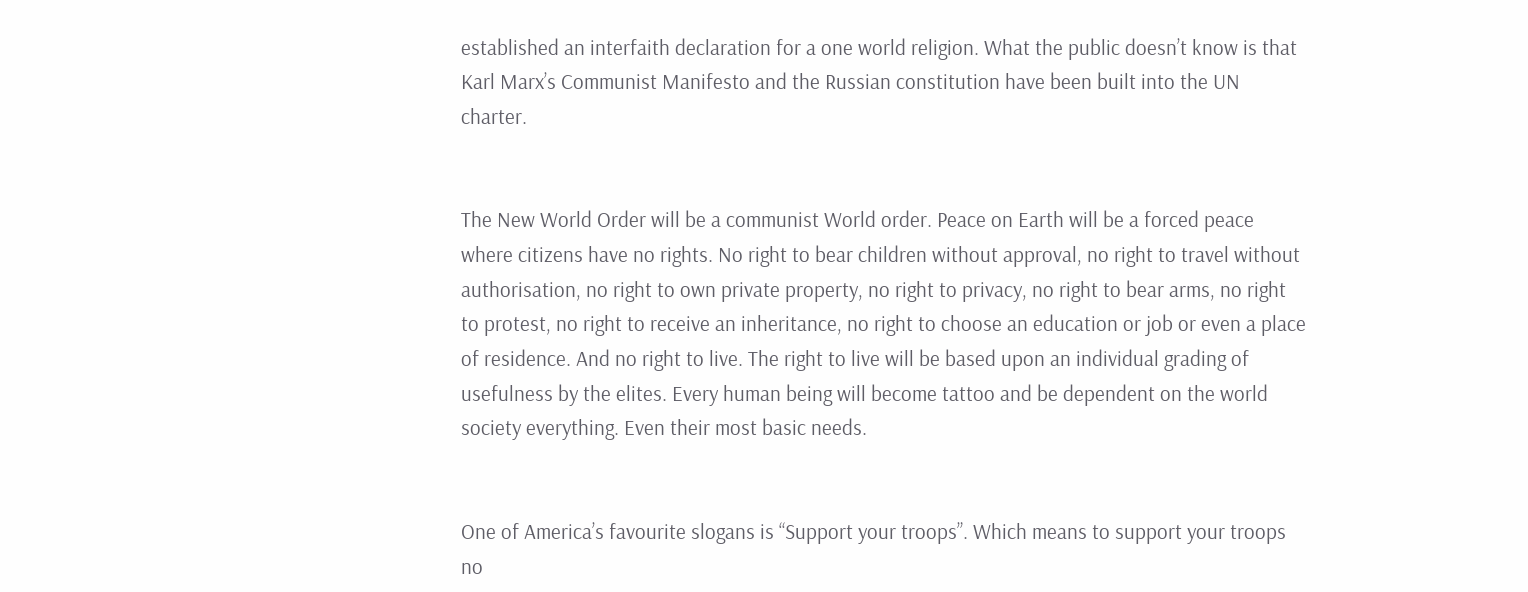established an interfaith declaration for a one world religion. What the public doesn’t know is that Karl Marx’s Communist Manifesto and the Russian constitution have been built into the UN charter.


The New World Order will be a communist World order. Peace on Earth will be a forced peace where citizens have no rights. No right to bear children without approval, no right to travel without authorisation, no right to own private property, no right to privacy, no right to bear arms, no right to protest, no right to receive an inheritance, no right to choose an education or job or even a place of residence. And no right to live. The right to live will be based upon an individual grading of usefulness by the elites. Every human being will become tattoo and be dependent on the world society everything. Even their most basic needs.


One of America’s favourite slogans is “Support your troops”. Which means to support your troops no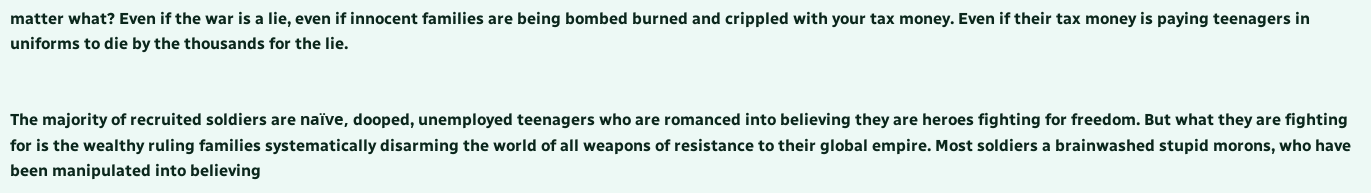matter what? Even if the war is a lie, even if innocent families are being bombed burned and crippled with your tax money. Even if their tax money is paying teenagers in uniforms to die by the thousands for the lie.


The majority of recruited soldiers are naïve, dooped, unemployed teenagers who are romanced into believing they are heroes fighting for freedom. But what they are fighting for is the wealthy ruling families systematically disarming the world of all weapons of resistance to their global empire. Most soldiers a brainwashed stupid morons, who have been manipulated into believing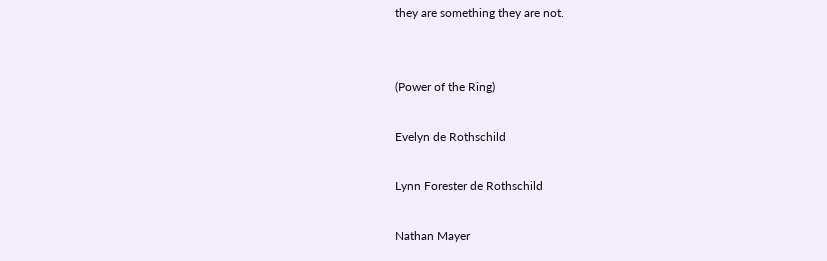they are something they are not.


(Power of the Ring)

Evelyn de Rothschild

Lynn Forester de Rothschild

Nathan Mayer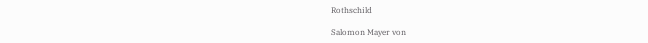Rothschild

Salomon Mayer von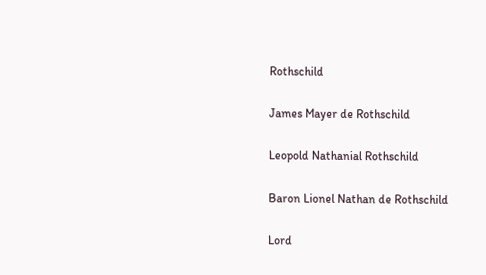Rothschild

James Mayer de Rothschild

Leopold Nathanial Rothschild

Baron Lionel Nathan de Rothschild

Lord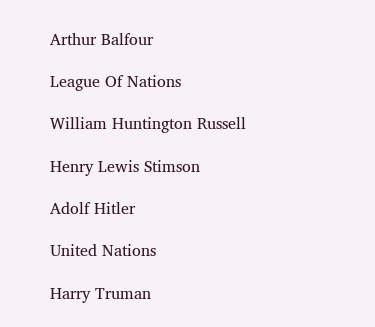Arthur Balfour

League Of Nations

William Huntington Russell

Henry Lewis Stimson

Adolf Hitler

United Nations

Harry Truman